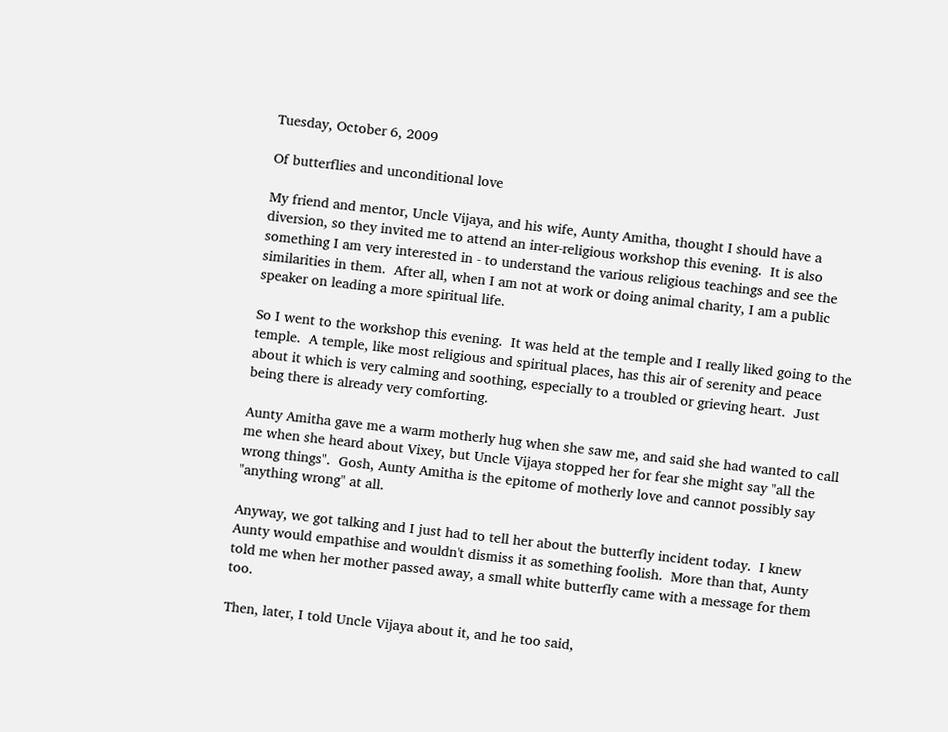Tuesday, October 6, 2009

Of butterflies and unconditional love

My friend and mentor, Uncle Vijaya, and his wife, Aunty Amitha, thought I should have a diversion, so they invited me to attend an inter-religious workshop this evening.  It is also something I am very interested in - to understand the various religious teachings and see the similarities in them.  After all, when I am not at work or doing animal charity, I am a public speaker on leading a more spiritual life.

So I went to the workshop this evening.  It was held at the temple and I really liked going to the temple.  A temple, like most religious and spiritual places, has this air of serenity and peace about it which is very calming and soothing, especially to a troubled or grieving heart.  Just being there is already very comforting.

Aunty Amitha gave me a warm motherly hug when she saw me, and said she had wanted to call me when she heard about Vixey, but Uncle Vijaya stopped her for fear she might say "all the wrong things".  Gosh, Aunty Amitha is the epitome of motherly love and cannot possibly say "anything wrong" at all.

Anyway, we got talking and I just had to tell her about the butterfly incident today.  I knew Aunty would empathise and wouldn't dismiss it as something foolish.  More than that, Aunty told me when her mother passed away, a small white butterfly came with a message for them too.

Then, later, I told Uncle Vijaya about it, and he too said,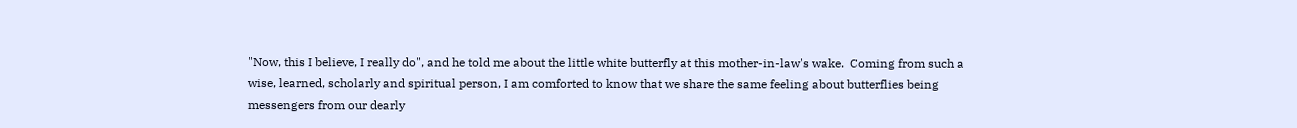"Now, this I believe, I really do", and he told me about the little white butterfly at this mother-in-law's wake.  Coming from such a wise, learned, scholarly and spiritual person, I am comforted to know that we share the same feeling about butterflies being messengers from our dearly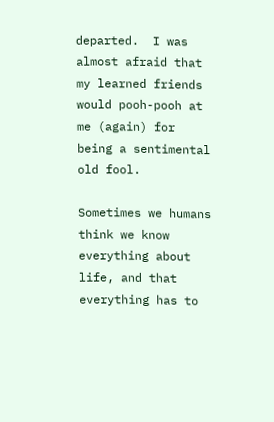departed.  I was almost afraid that my learned friends would pooh-pooh at me (again) for being a sentimental old fool.

Sometimes we humans think we know everything about life, and that everything has to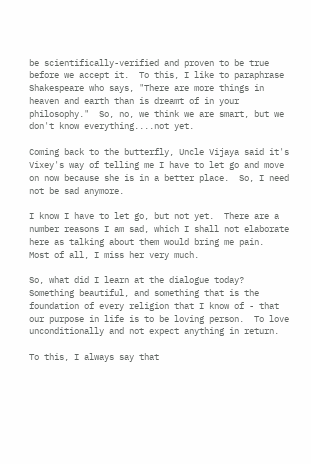be scientifically-verified and proven to be true before we accept it.  To this, I like to paraphrase Shakespeare who says, "There are more things in heaven and earth than is dreamt of in your philosophy."  So, no, we think we are smart, but we don't know everything....not yet.

Coming back to the butterfly, Uncle Vijaya said it's Vixey's way of telling me I have to let go and move on now because she is in a better place.  So, I need not be sad anymore.

I know I have to let go, but not yet.  There are a number reasons I am sad, which I shall not elaborate here as talking about them would bring me pain.  Most of all, I miss her very much.

So, what did I learn at the dialogue today?  Something beautiful, and something that is the foundation of every religion that I know of - that our purpose in life is to be loving person.  To love unconditionally and not expect anything in return.

To this, I always say that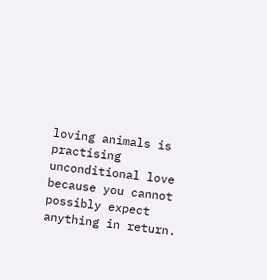loving animals is practising unconditional love because you cannot possibly expect anything in return.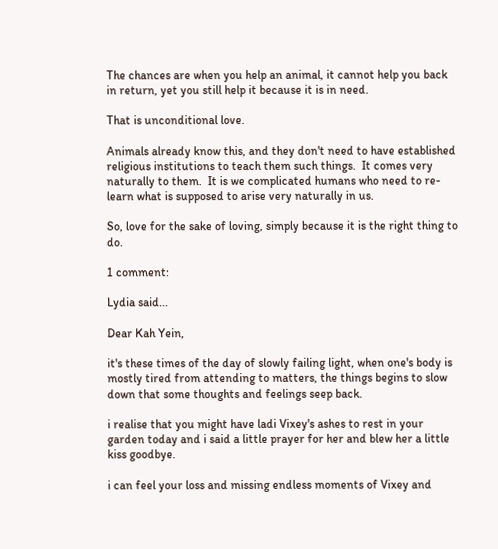The chances are when you help an animal, it cannot help you back in return, yet you still help it because it is in need.

That is unconditional love.

Animals already know this, and they don't need to have established religious institutions to teach them such things.  It comes very naturally to them.  It is we complicated humans who need to re-learn what is supposed to arise very naturally in us.

So, love for the sake of loving, simply because it is the right thing to do.

1 comment:

Lydia said...

Dear Kah Yein,

it's these times of the day of slowly failing light, when one's body is mostly tired from attending to matters, the things begins to slow down that some thoughts and feelings seep back.

i realise that you might have ladi Vixey's ashes to rest in your garden today and i said a little prayer for her and blew her a little kiss goodbye.

i can feel your loss and missing endless moments of Vixey and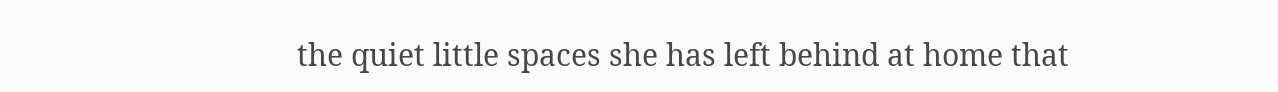the quiet little spaces she has left behind at home that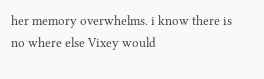her memory overwhelms. i know there is no where else Vixey would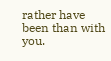rather have been than with you.